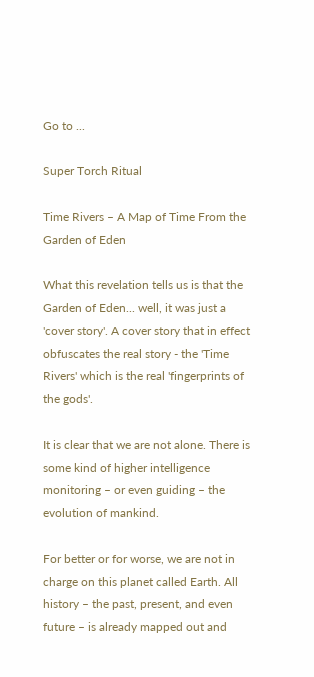Go to ...

Super Torch Ritual

Time Rivers – A Map of Time From the Garden of Eden

What this revelation tells us is that the Garden of Eden... well, it was just a 'cover story'. A cover story that in effect obfuscates the real story - the 'Time Rivers' which is the real 'fingerprints of the gods'.

It is clear that we are not alone. There is some kind of higher intelligence monitoring – or even guiding – the evolution of mankind.

For better or for worse, we are not in charge on this planet called Earth. All history – the past, present, and even future – is already mapped out and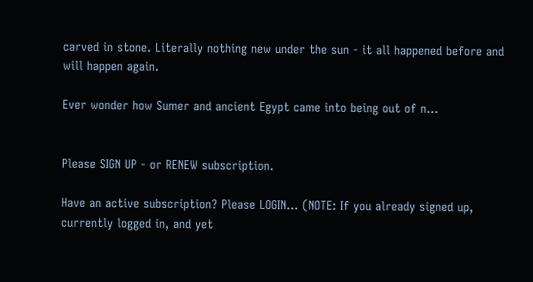carved in stone. Literally nothing new under the sun - it all happened before and will happen again.

Ever wonder how Sumer and ancient Egypt came into being out of n...


Please SIGN UP - or RENEW subscription.

Have an active subscription? Please LOGIN... (NOTE: If you already signed up, currently logged in, and yet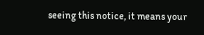seeing this notice, it means your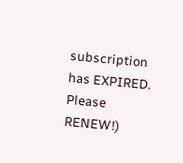subscription has EXPIRED. Please RENEW!)